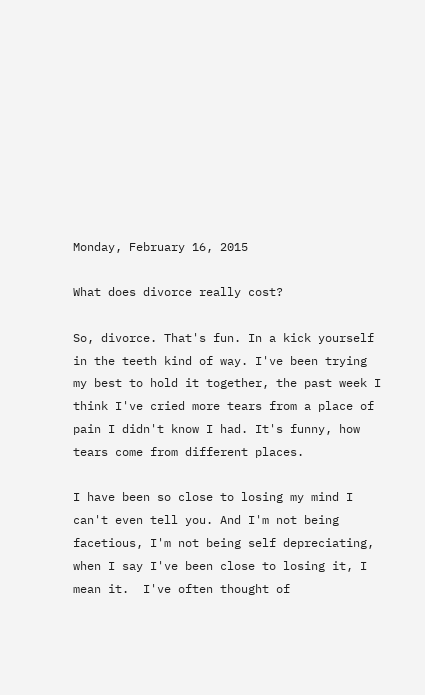Monday, February 16, 2015

What does divorce really cost?

So, divorce. That's fun. In a kick yourself in the teeth kind of way. I've been trying my best to hold it together, the past week I think I've cried more tears from a place of pain I didn't know I had. It's funny, how tears come from different places.

I have been so close to losing my mind I can't even tell you. And I'm not being facetious, I'm not being self depreciating, when I say I've been close to losing it, I mean it.  I've often thought of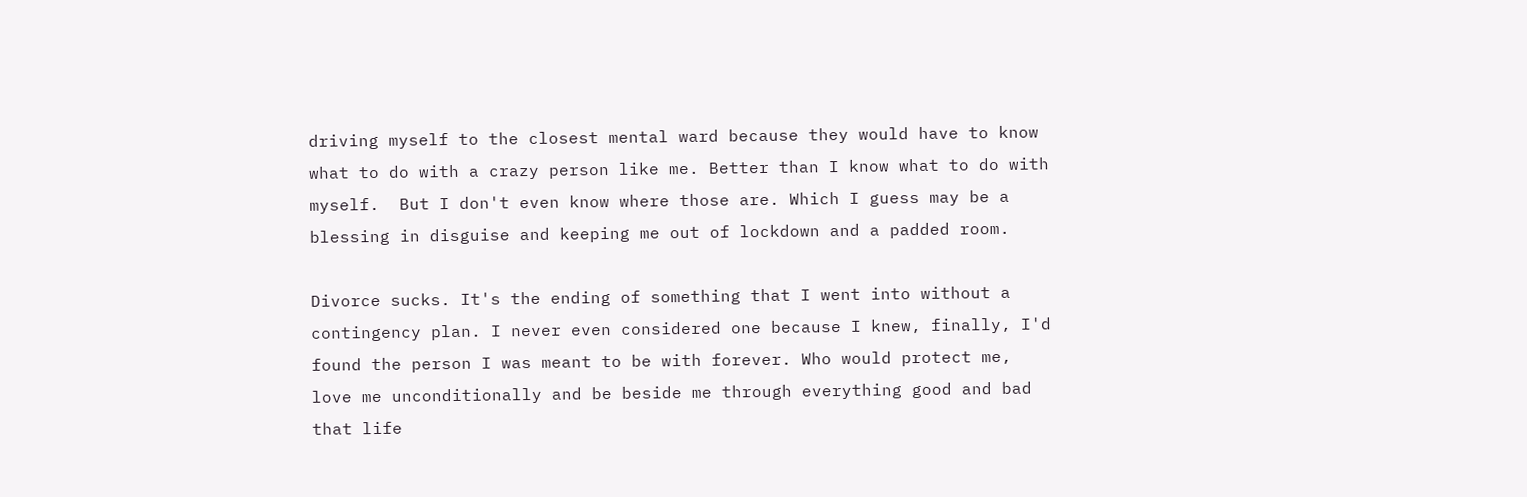driving myself to the closest mental ward because they would have to know what to do with a crazy person like me. Better than I know what to do with myself.  But I don't even know where those are. Which I guess may be a blessing in disguise and keeping me out of lockdown and a padded room.

Divorce sucks. It's the ending of something that I went into without a contingency plan. I never even considered one because I knew, finally, I'd found the person I was meant to be with forever. Who would protect me, love me unconditionally and be beside me through everything good and bad that life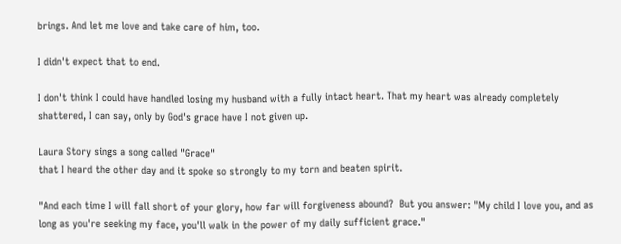brings. And let me love and take care of him, too.

I didn't expect that to end.

I don't think I could have handled losing my husband with a fully intact heart. That my heart was already completely shattered, I can say, only by God's grace have I not given up.

Laura Story sings a song called "Grace"
that I heard the other day and it spoke so strongly to my torn and beaten spirit.

"And each time I will fall short of your glory, how far will forgiveness abound?  But you answer: "My child I love you, and as long as you're seeking my face, you'll walk in the power of my daily sufficient grace."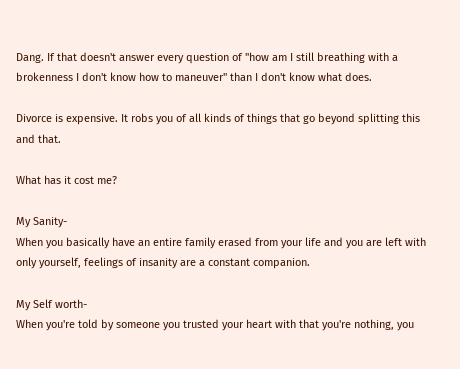Dang. If that doesn't answer every question of "how am I still breathing with a brokenness I don't know how to maneuver" than I don't know what does.

Divorce is expensive. It robs you of all kinds of things that go beyond splitting this and that.

What has it cost me?

My Sanity-
When you basically have an entire family erased from your life and you are left with only yourself, feelings of insanity are a constant companion.

My Self worth-
When you're told by someone you trusted your heart with that you're nothing, you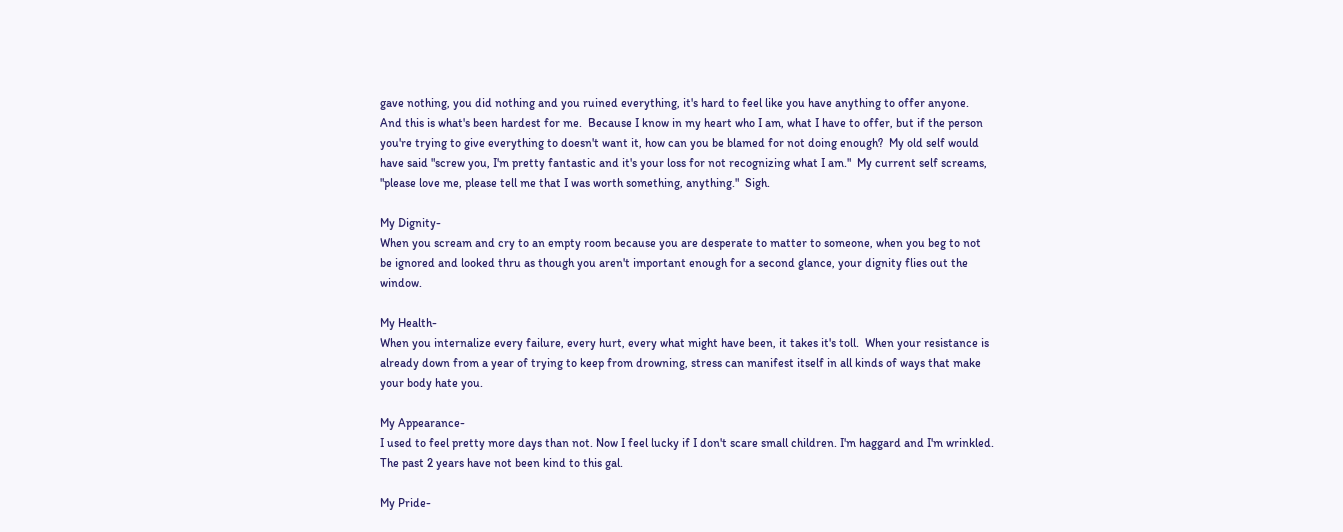gave nothing, you did nothing and you ruined everything, it's hard to feel like you have anything to offer anyone.  And this is what's been hardest for me.  Because I know in my heart who I am, what I have to offer, but if the person you're trying to give everything to doesn't want it, how can you be blamed for not doing enough?  My old self would have said "screw you, I'm pretty fantastic and it's your loss for not recognizing what I am."  My current self screams, "please love me, please tell me that I was worth something, anything."  Sigh.

My Dignity-
When you scream and cry to an empty room because you are desperate to matter to someone, when you beg to not be ignored and looked thru as though you aren't important enough for a second glance, your dignity flies out the window.

My Health-
When you internalize every failure, every hurt, every what might have been, it takes it's toll.  When your resistance is already down from a year of trying to keep from drowning, stress can manifest itself in all kinds of ways that make your body hate you.

My Appearance-
I used to feel pretty more days than not. Now I feel lucky if I don't scare small children. I'm haggard and I'm wrinkled. The past 2 years have not been kind to this gal.

My Pride-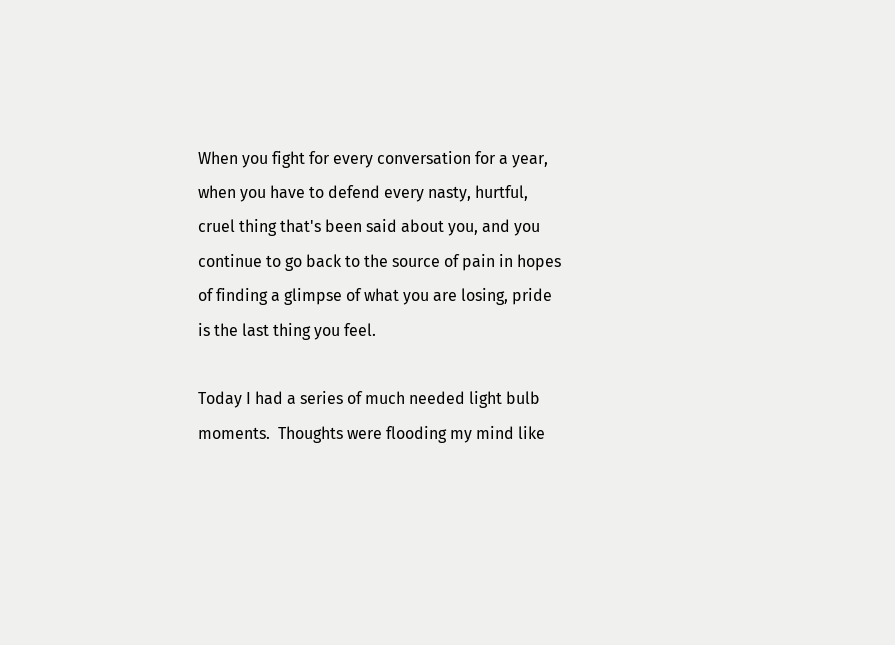When you fight for every conversation for a year, when you have to defend every nasty, hurtful, cruel thing that's been said about you, and you continue to go back to the source of pain in hopes of finding a glimpse of what you are losing, pride is the last thing you feel.

Today I had a series of much needed light bulb moments.  Thoughts were flooding my mind like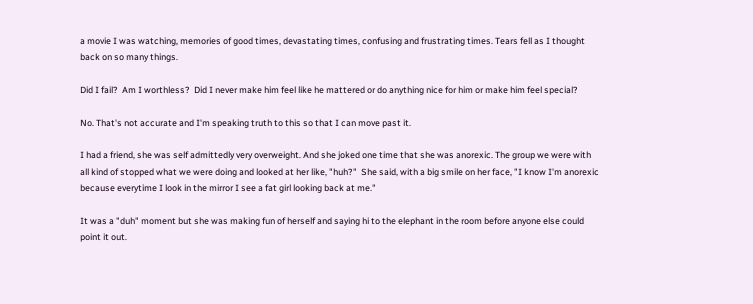a movie I was watching, memories of good times, devastating times, confusing and frustrating times. Tears fell as I thought back on so many things.

Did I fail?  Am I worthless?  Did I never make him feel like he mattered or do anything nice for him or make him feel special?

No. That's not accurate and I'm speaking truth to this so that I can move past it.

I had a friend, she was self admittedly very overweight. And she joked one time that she was anorexic. The group we were with all kind of stopped what we were doing and looked at her like, "huh?"  She said, with a big smile on her face, "I know I'm anorexic because everytime I look in the mirror I see a fat girl looking back at me."

It was a "duh" moment but she was making fun of herself and saying hi to the elephant in the room before anyone else could point it out.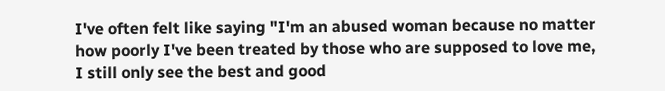I've often felt like saying "I'm an abused woman because no matter how poorly I've been treated by those who are supposed to love me, I still only see the best and good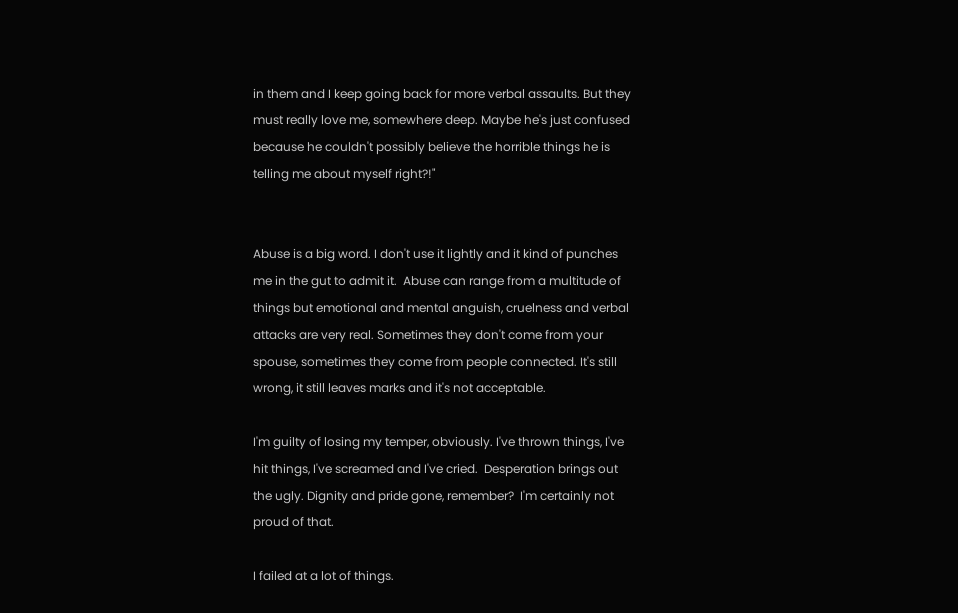in them and I keep going back for more verbal assaults. But they must really love me, somewhere deep. Maybe he's just confused because he couldn't possibly believe the horrible things he is telling me about myself right?!"


Abuse is a big word. I don't use it lightly and it kind of punches me in the gut to admit it.  Abuse can range from a multitude of things but emotional and mental anguish, cruelness and verbal attacks are very real. Sometimes they don't come from your spouse, sometimes they come from people connected. It's still wrong, it still leaves marks and it's not acceptable.

I'm guilty of losing my temper, obviously. I've thrown things, I've hit things, I've screamed and I've cried.  Desperation brings out the ugly. Dignity and pride gone, remember?  I'm certainly not proud of that.

I failed at a lot of things.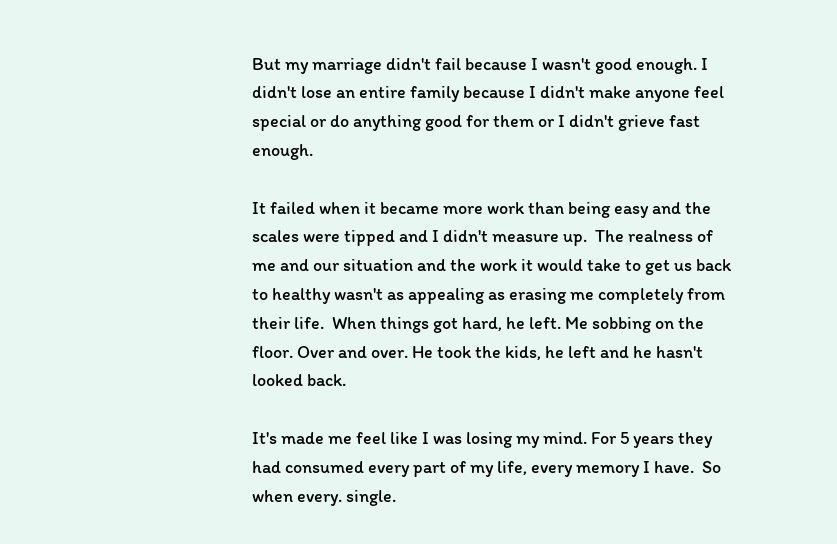But my marriage didn't fail because I wasn't good enough. I didn't lose an entire family because I didn't make anyone feel special or do anything good for them or I didn't grieve fast enough.

It failed when it became more work than being easy and the scales were tipped and I didn't measure up.  The realness of me and our situation and the work it would take to get us back to healthy wasn't as appealing as erasing me completely from their life.  When things got hard, he left. Me sobbing on the floor. Over and over. He took the kids, he left and he hasn't looked back.

It's made me feel like I was losing my mind. For 5 years they had consumed every part of my life, every memory I have.  So when every. single.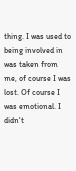thing. I was used to being involved in was taken from me, of course I was lost. Of course I was emotional. I didn't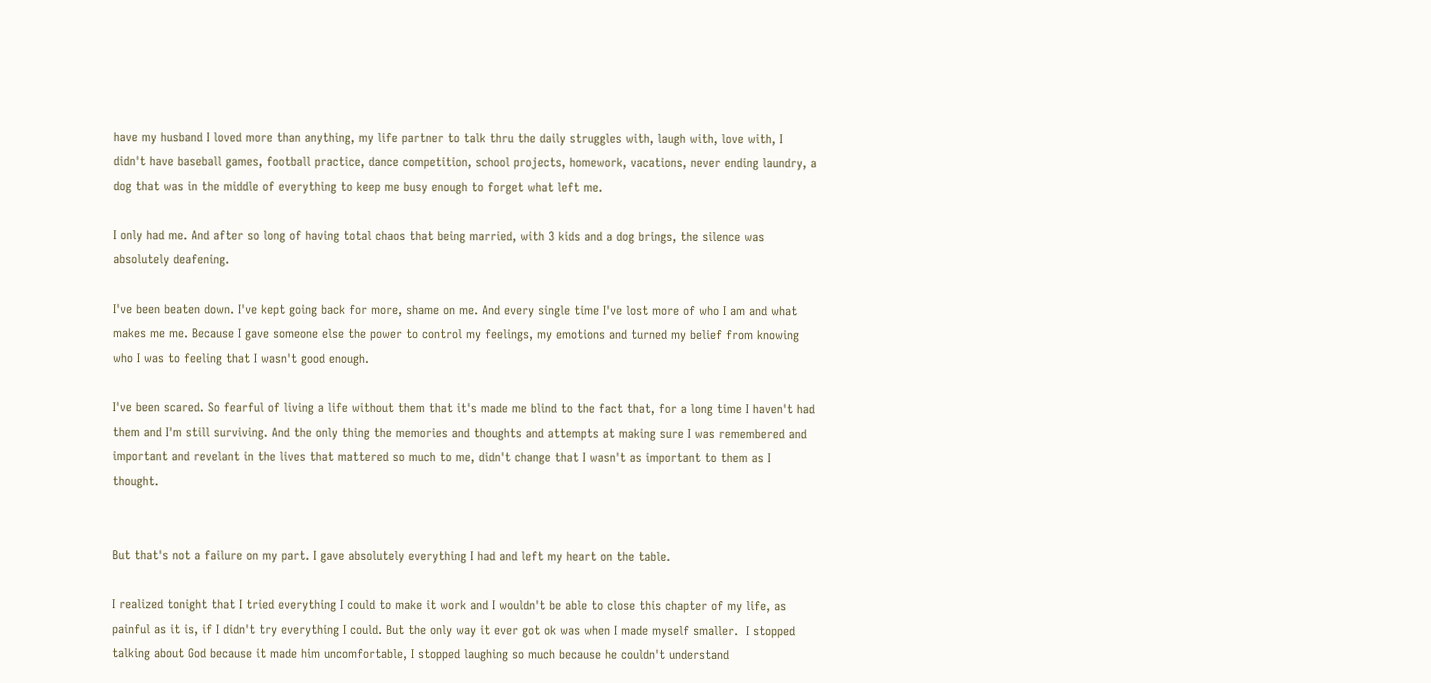have my husband I loved more than anything, my life partner to talk thru the daily struggles with, laugh with, love with, I didn't have baseball games, football practice, dance competition, school projects, homework, vacations, never ending laundry, a dog that was in the middle of everything to keep me busy enough to forget what left me.

I only had me. And after so long of having total chaos that being married, with 3 kids and a dog brings, the silence was absolutely deafening.

I've been beaten down. I've kept going back for more, shame on me. And every single time I've lost more of who I am and what makes me me. Because I gave someone else the power to control my feelings, my emotions and turned my belief from knowing who I was to feeling that I wasn't good enough.

I've been scared. So fearful of living a life without them that it's made me blind to the fact that, for a long time I haven't had them and I'm still surviving. And the only thing the memories and thoughts and attempts at making sure I was remembered and important and revelant in the lives that mattered so much to me, didn't change that I wasn't as important to them as I thought.


But that's not a failure on my part. I gave absolutely everything I had and left my heart on the table.

I realized tonight that I tried everything I could to make it work and I wouldn't be able to close this chapter of my life, as painful as it is, if I didn't try everything I could. But the only way it ever got ok was when I made myself smaller.  I stopped talking about God because it made him uncomfortable, I stopped laughing so much because he couldn't understand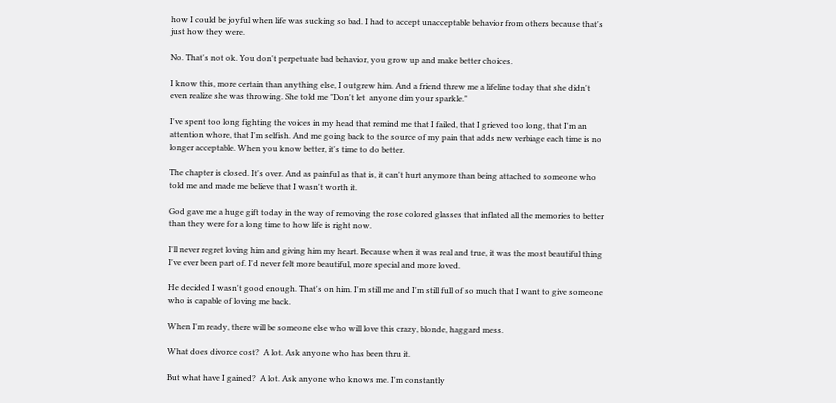how I could be joyful when life was sucking so bad. I had to accept unacceptable behavior from others because that's just how they were.

No. That's not ok. You don't perpetuate bad behavior, you grow up and make better choices.

I know this, more certain than anything else, I outgrew him. And a friend threw me a lifeline today that she didn't even realize she was throwing. She told me "Don't let  anyone dim your sparkle."

I've spent too long fighting the voices in my head that remind me that I failed, that I grieved too long, that I'm an attention whore, that I'm selfish. And me going back to the source of my pain that adds new verbiage each time is no longer acceptable. When you know better, it's time to do better.

The chapter is closed. It's over. And as painful as that is, it can't hurt anymore than being attached to someone who told me and made me believe that I wasn't worth it.

God gave me a huge gift today in the way of removing the rose colored glasses that inflated all the memories to better than they were for a long time to how life is right now.

I'll never regret loving him and giving him my heart. Because when it was real and true, it was the most beautiful thing I've ever been part of. I'd never felt more beautiful, more special and more loved.

He decided I wasn't good enough. That's on him. I'm still me and I'm still full of so much that I want to give someone who is capable of loving me back.

When I'm ready, there will be someone else who will love this crazy, blonde, haggard mess.

What does divorce cost?  A lot. Ask anyone who has been thru it.

But what have I gained?  A lot. Ask anyone who knows me. I'm constantly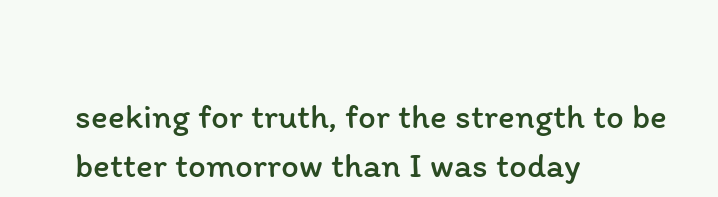seeking for truth, for the strength to be better tomorrow than I was today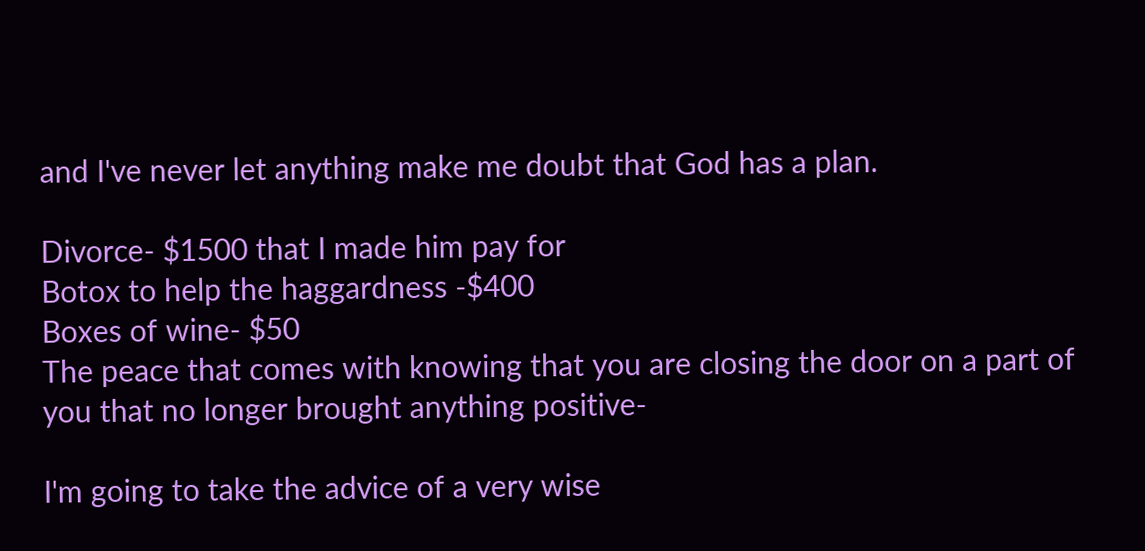and I've never let anything make me doubt that God has a plan.

Divorce- $1500 that I made him pay for
Botox to help the haggardness -$400
Boxes of wine- $50
The peace that comes with knowing that you are closing the door on a part of you that no longer brought anything positive-

I'm going to take the advice of a very wise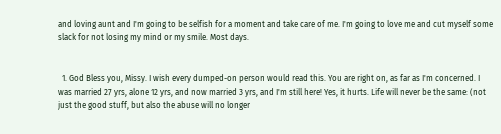and loving aunt and I'm going to be selfish for a moment and take care of me. I'm going to love me and cut myself some slack for not losing my mind or my smile. Most days.


  1. God Bless you, Missy. I wish every dumped-on person would read this. You are right on, as far as I'm concerned. I was married 27 yrs, alone 12 yrs, and now married 3 yrs, and I'm still here! Yes, it hurts. Life will never be the same: (not just the good stuff, but also the abuse will no longer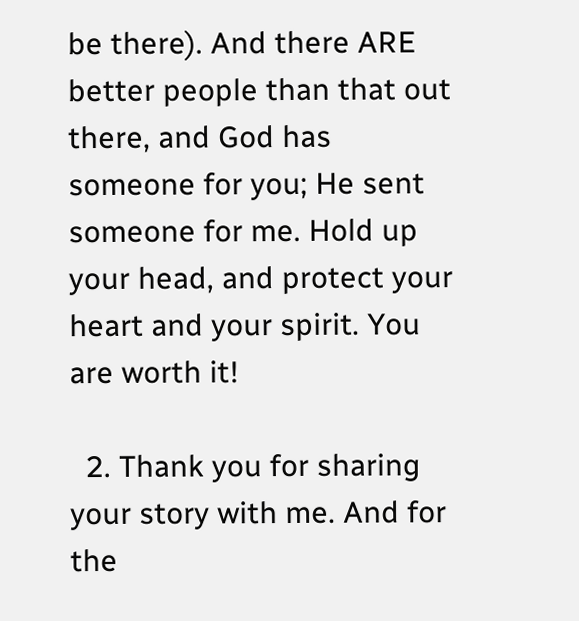be there). And there ARE better people than that out there, and God has someone for you; He sent someone for me. Hold up your head, and protect your heart and your spirit. You are worth it!

  2. Thank you for sharing your story with me. And for the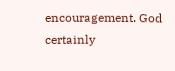encouragement. God certainly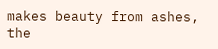makes beauty from ashes, the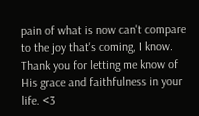pain of what is now can't compare to the joy that's coming, I know. Thank you for letting me know of His grace and faithfulness in your life. <3